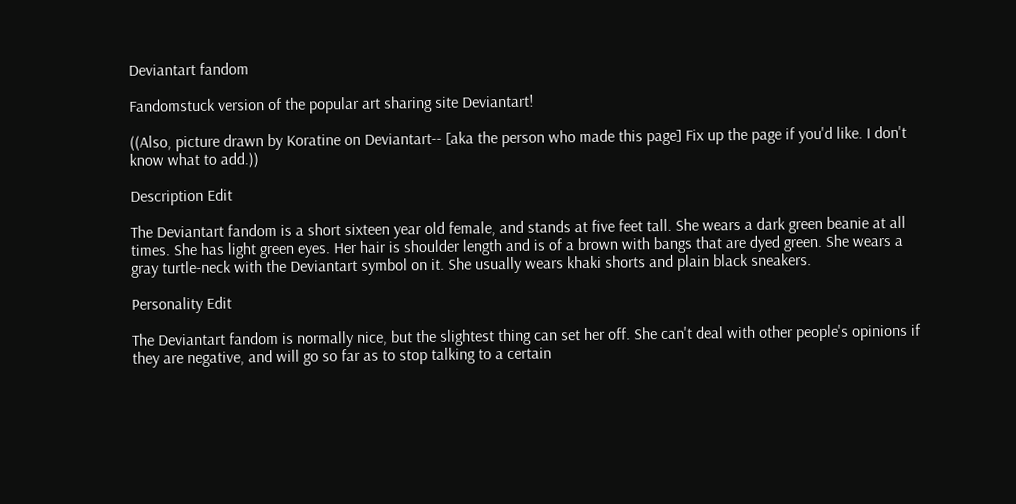Deviantart fandom

Fandomstuck version of the popular art sharing site Deviantart!

((Also, picture drawn by Koratine on Deviantart-- [aka the person who made this page] Fix up the page if you'd like. I don't know what to add.))

Description Edit

The Deviantart fandom is a short sixteen year old female, and stands at five feet tall. She wears a dark green beanie at all times. She has light green eyes. Her hair is shoulder length and is of a brown with bangs that are dyed green. She wears a gray turtle-neck with the Deviantart symbol on it. She usually wears khaki shorts and plain black sneakers.

Personality Edit

The Deviantart fandom is normally nice, but the slightest thing can set her off. She can't deal with other people's opinions if they are negative, and will go so far as to stop talking to a certain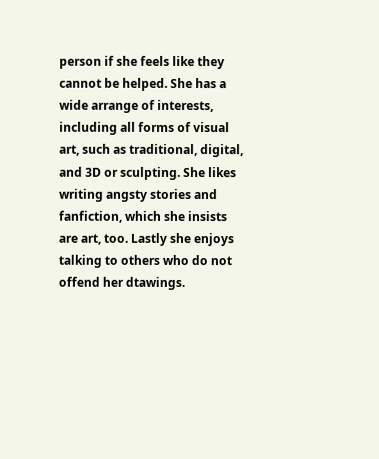person if she feels like they cannot be helped. She has a wide arrange of interests, including all forms of visual art, such as traditional, digital, and 3D or sculpting. She likes writing angsty stories and fanfiction, which she insists are art, too. Lastly she enjoys talking to others who do not offend her dtawings.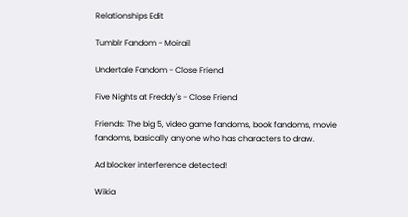Relationships Edit

Tumblr Fandom - Moirail

Undertale Fandom - Close Friend

Five Nights at Freddy's - Close Friend

Friends: The big 5, video game fandoms, book fandoms, movie fandoms, basically anyone who has characters to draw.

Ad blocker interference detected!

Wikia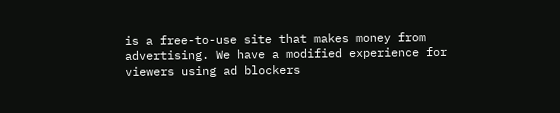is a free-to-use site that makes money from advertising. We have a modified experience for viewers using ad blockers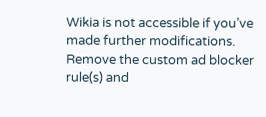Wikia is not accessible if you’ve made further modifications. Remove the custom ad blocker rule(s) and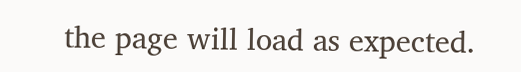the page will load as expected.